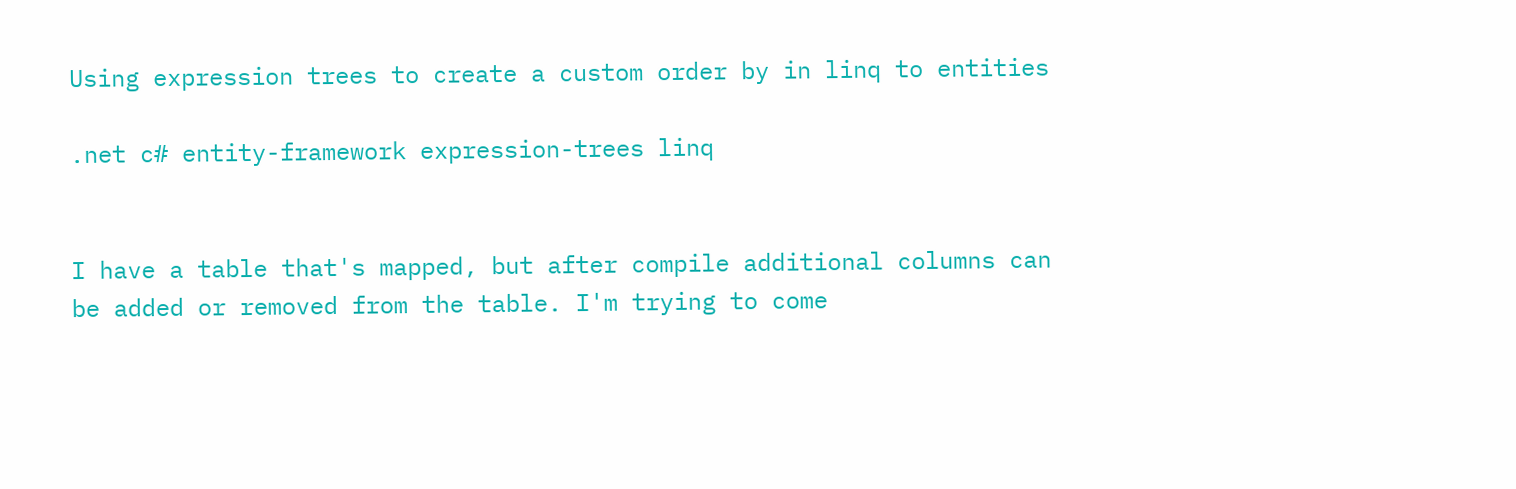Using expression trees to create a custom order by in linq to entities

.net c# entity-framework expression-trees linq


I have a table that's mapped, but after compile additional columns can be added or removed from the table. I'm trying to come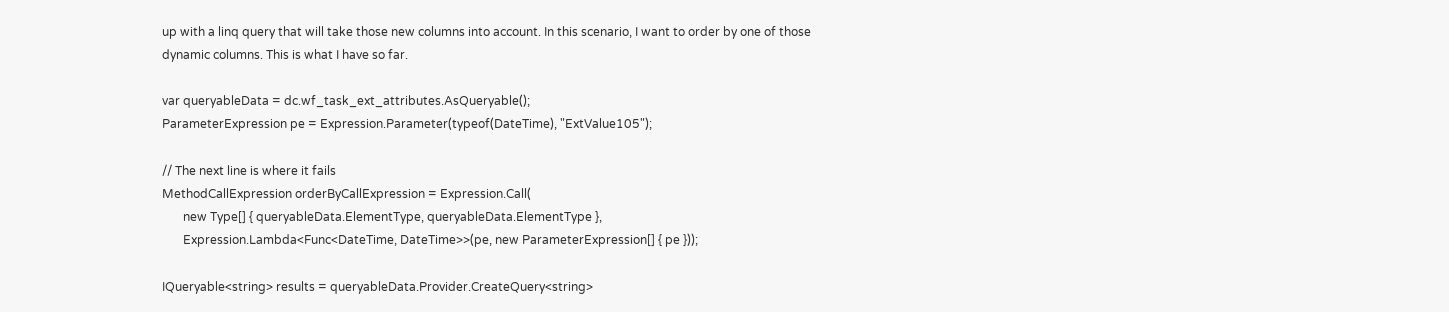up with a linq query that will take those new columns into account. In this scenario, I want to order by one of those dynamic columns. This is what I have so far.

var queryableData = dc.wf_task_ext_attributes.AsQueryable();
ParameterExpression pe = Expression.Parameter(typeof(DateTime), "ExtValue105");

// The next line is where it fails
MethodCallExpression orderByCallExpression = Expression.Call(
       new Type[] { queryableData.ElementType, queryableData.ElementType },
       Expression.Lambda<Func<DateTime, DateTime>>(pe, new ParameterExpression[] { pe }));

IQueryable<string> results = queryableData.Provider.CreateQuery<string>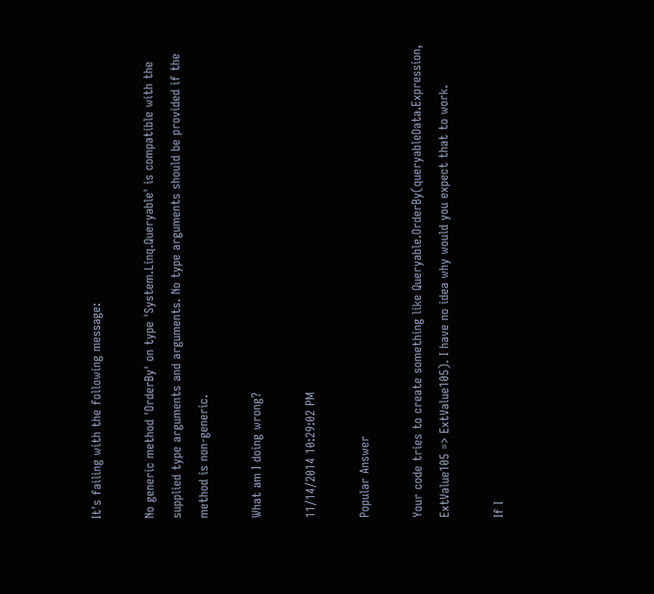It's failing with the following message:

No generic method 'OrderBy' on type 'System.Linq.Queryable' is compatible with the supplied type arguments and arguments. No type arguments should be provided if the method is non-generic.

What am I doing wrong?

11/14/2014 10:29:02 PM

Popular Answer

Your code tries to create something like Queryable.OrderBy(queryableData.Expression, ExtValue105 => ExtValue105). I have no idea why would you expect that to work.

If I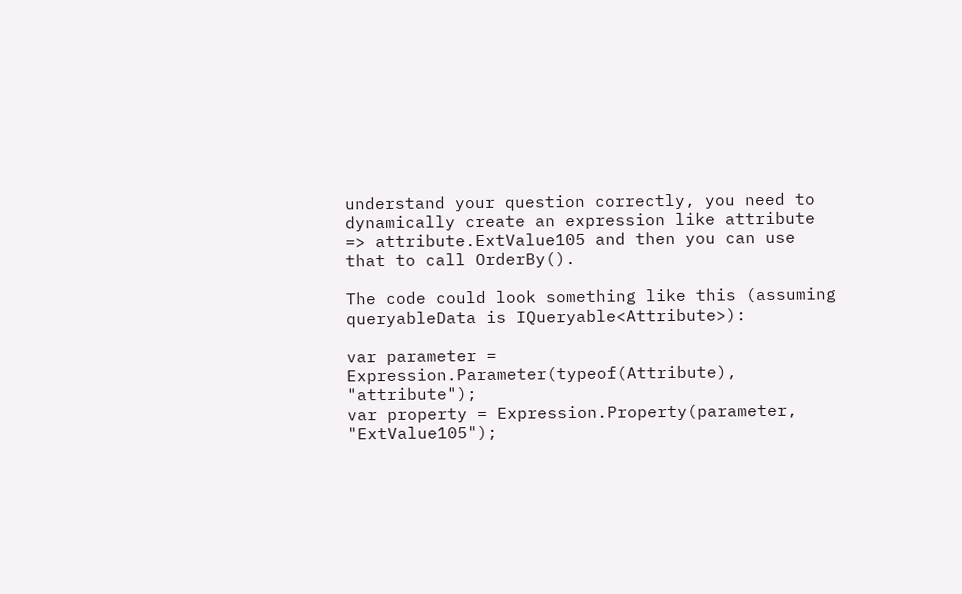understand your question correctly, you need to dynamically create an expression like attribute => attribute.ExtValue105 and then you can use that to call OrderBy().

The code could look something like this (assuming queryableData is IQueryable<Attribute>):

var parameter = Expression.Parameter(typeof(Attribute), "attribute");
var property = Expression.Property(parameter, "ExtValue105");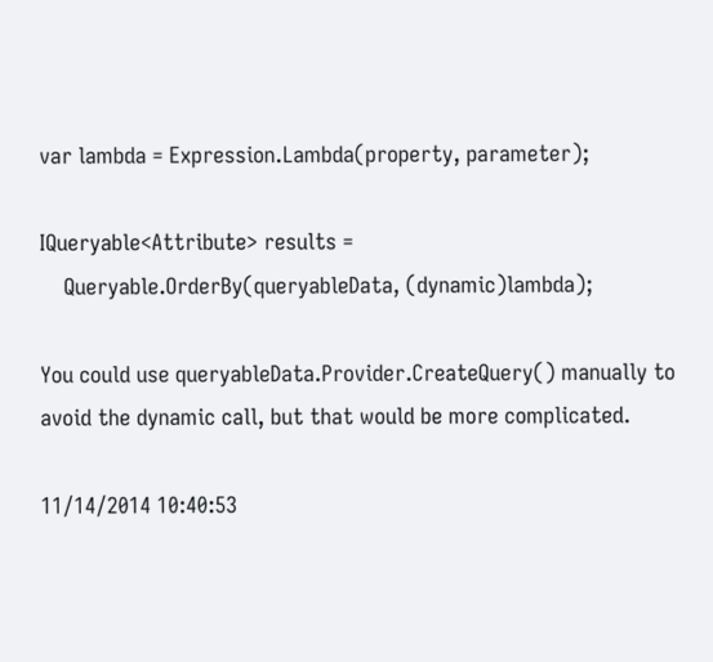var lambda = Expression.Lambda(property, parameter);

IQueryable<Attribute> results =
    Queryable.OrderBy(queryableData, (dynamic)lambda);

You could use queryableData.Provider.CreateQuery() manually to avoid the dynamic call, but that would be more complicated.

11/14/2014 10:40:53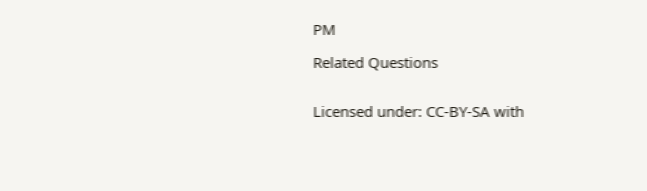PM

Related Questions


Licensed under: CC-BY-SA with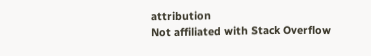attribution
Not affiliated with Stack Overflow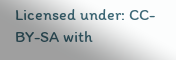Licensed under: CC-BY-SA with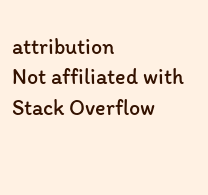attribution
Not affiliated with Stack Overflow